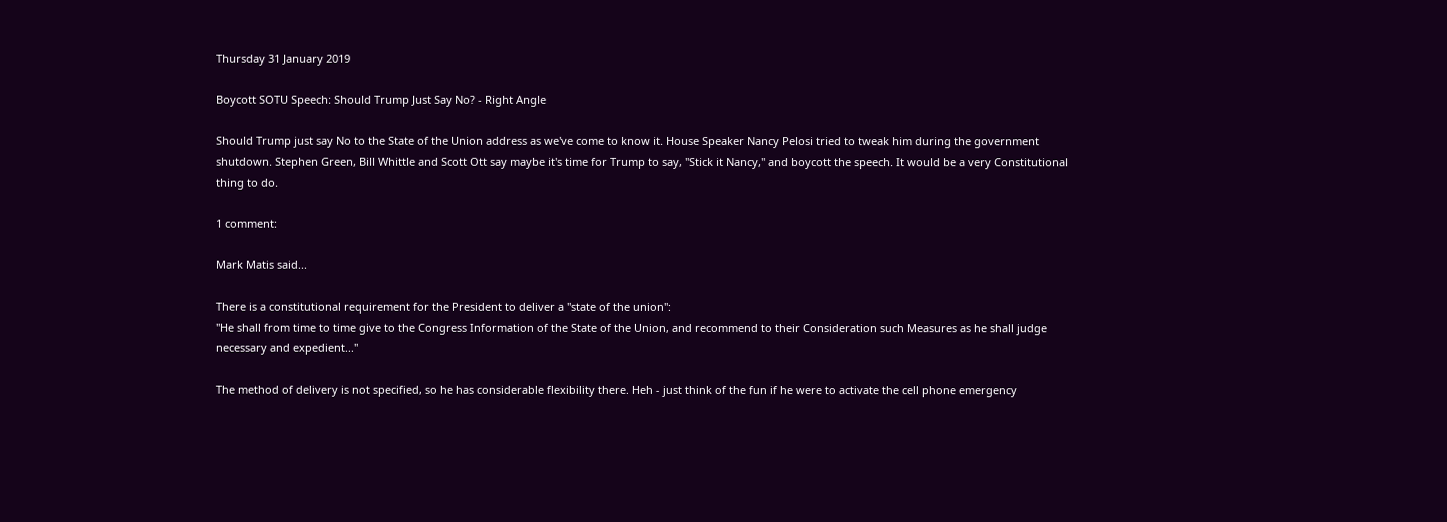Thursday 31 January 2019

Boycott SOTU Speech: Should Trump Just Say No? - Right Angle

Should Trump just say No to the State of the Union address as we've come to know it. House Speaker Nancy Pelosi tried to tweak him during the government shutdown. Stephen Green, Bill Whittle and Scott Ott say maybe it's time for Trump to say, "Stick it Nancy," and boycott the speech. It would be a very Constitutional thing to do.

1 comment:

Mark Matis said...

There is a constitutional requirement for the President to deliver a "state of the union":
"He shall from time to time give to the Congress Information of the State of the Union, and recommend to their Consideration such Measures as he shall judge necessary and expedient..."

The method of delivery is not specified, so he has considerable flexibility there. Heh - just think of the fun if he were to activate the cell phone emergency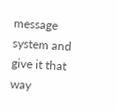message system and give it that way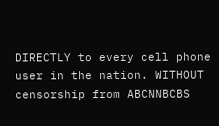DIRECTLY to every cell phone user in the nation. WITHOUT censorship from ABCNNBCBS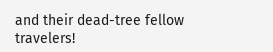and their dead-tree fellow travelers!